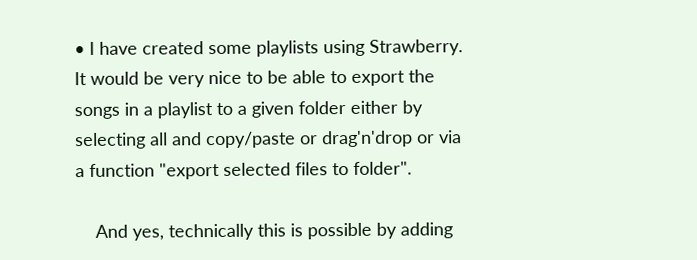• I have created some playlists using Strawberry. It would be very nice to be able to export the songs in a playlist to a given folder either by selecting all and copy/paste or drag'n'drop or via a function "export selected files to folder".

    And yes, technically this is possible by adding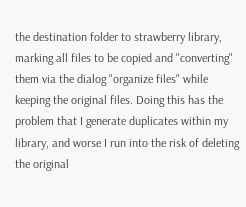the destination folder to strawberry library, marking all files to be copied and "converting" them via the dialog "organize files" while keeping the original files. Doing this has the problem that I generate duplicates within my library, and worse I run into the risk of deleting the original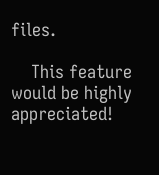files.

    This feature would be highly appreciated!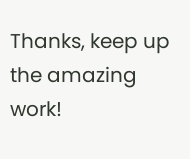Thanks, keep up the amazing work!